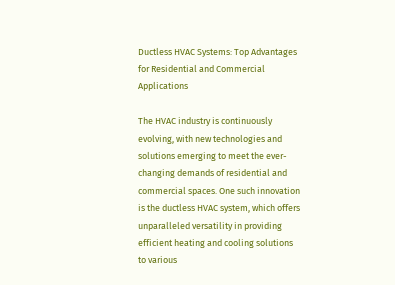Ductless HVAC Systems: Top Advantages for Residential and Commercial Applications

The HVAC industry is continuously evolving, with new technologies and solutions emerging to meet the ever-changing demands of residential and commercial spaces. One such innovation is the ductless HVAC system, which offers unparalleled versatility in providing efficient heating and cooling solutions to various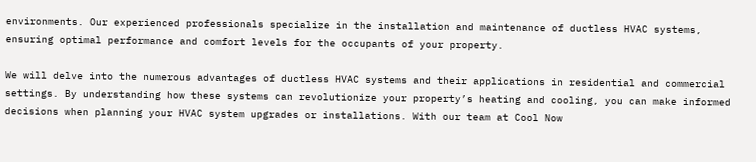environments. Our experienced professionals specialize in the installation and maintenance of ductless HVAC systems, ensuring optimal performance and comfort levels for the occupants of your property.

We will delve into the numerous advantages of ductless HVAC systems and their applications in residential and commercial settings. By understanding how these systems can revolutionize your property’s heating and cooling, you can make informed decisions when planning your HVAC system upgrades or installations. With our team at Cool Now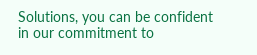Solutions, you can be confident in our commitment to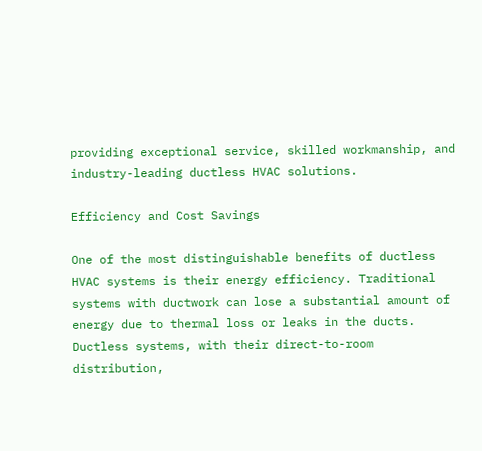providing exceptional service, skilled workmanship, and industry-leading ductless HVAC solutions.

Efficiency and Cost Savings

One of the most distinguishable benefits of ductless HVAC systems is their energy efficiency. Traditional systems with ductwork can lose a substantial amount of energy due to thermal loss or leaks in the ducts. Ductless systems, with their direct-to-room distribution,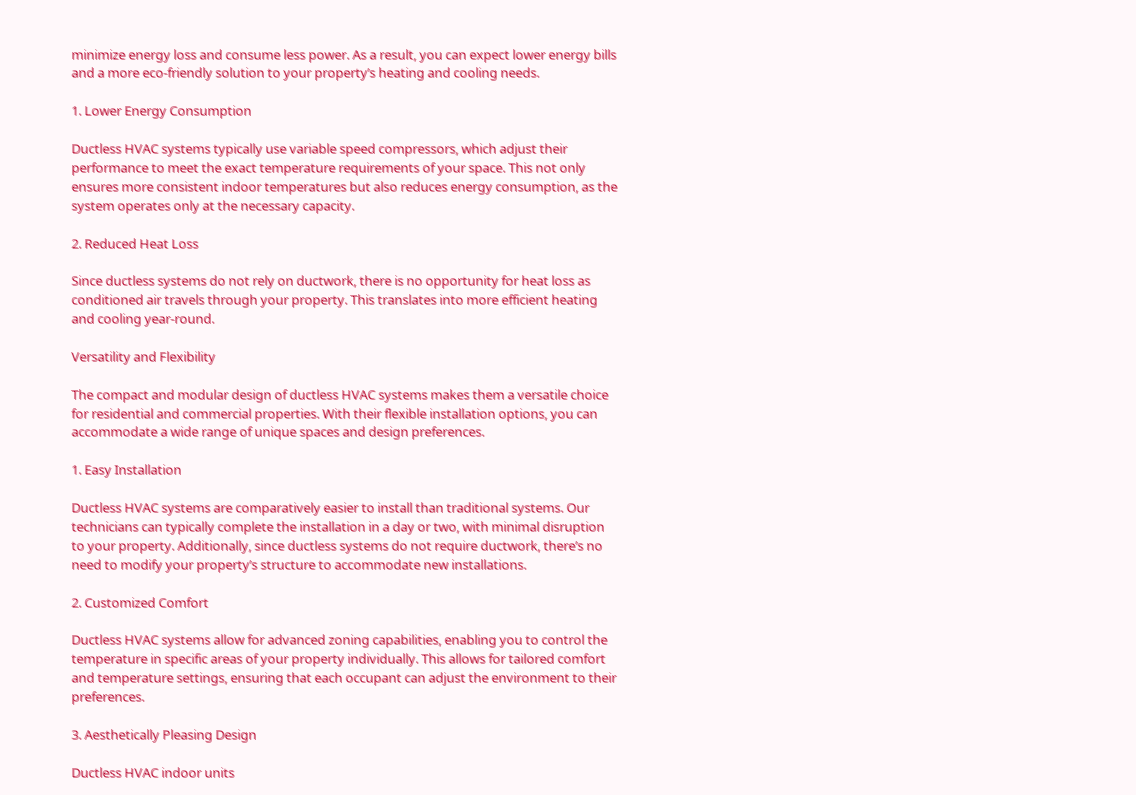minimize energy loss and consume less power. As a result, you can expect lower energy bills and a more eco-friendly solution to your property’s heating and cooling needs.

1. Lower Energy Consumption

Ductless HVAC systems typically use variable speed compressors, which adjust their performance to meet the exact temperature requirements of your space. This not only ensures more consistent indoor temperatures but also reduces energy consumption, as the system operates only at the necessary capacity.

2. Reduced Heat Loss

Since ductless systems do not rely on ductwork, there is no opportunity for heat loss as conditioned air travels through your property. This translates into more efficient heating and cooling year-round.

Versatility and Flexibility

The compact and modular design of ductless HVAC systems makes them a versatile choice for residential and commercial properties. With their flexible installation options, you can accommodate a wide range of unique spaces and design preferences.

1. Easy Installation

Ductless HVAC systems are comparatively easier to install than traditional systems. Our technicians can typically complete the installation in a day or two, with minimal disruption to your property. Additionally, since ductless systems do not require ductwork, there’s no need to modify your property’s structure to accommodate new installations.

2. Customized Comfort

Ductless HVAC systems allow for advanced zoning capabilities, enabling you to control the temperature in specific areas of your property individually. This allows for tailored comfort and temperature settings, ensuring that each occupant can adjust the environment to their preferences.

3. Aesthetically Pleasing Design

Ductless HVAC indoor units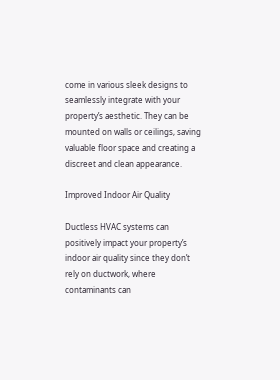come in various sleek designs to seamlessly integrate with your property’s aesthetic. They can be mounted on walls or ceilings, saving valuable floor space and creating a discreet and clean appearance.

Improved Indoor Air Quality

Ductless HVAC systems can positively impact your property’s indoor air quality since they don’t rely on ductwork, where contaminants can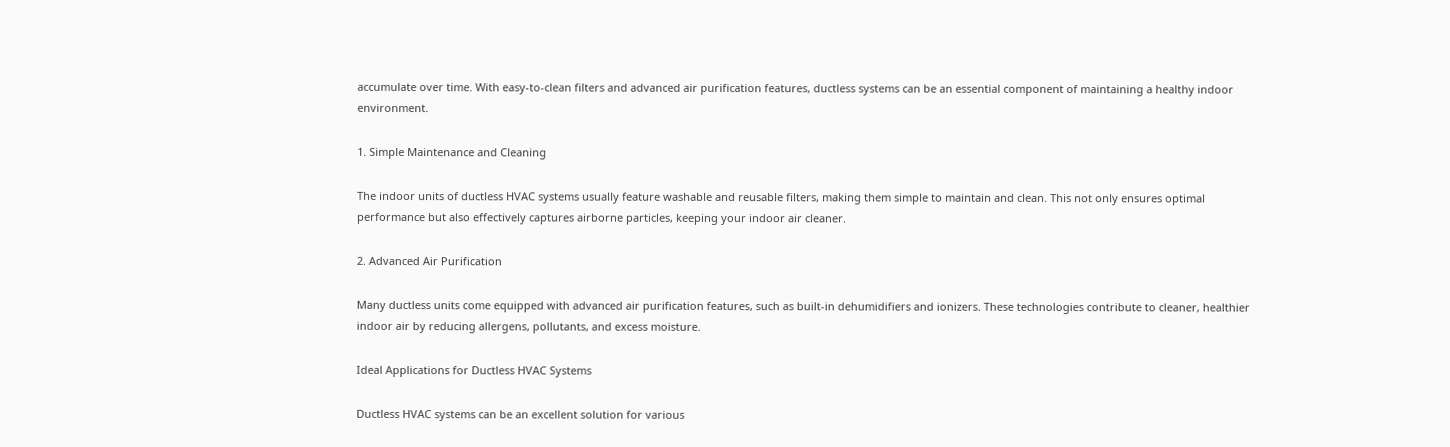accumulate over time. With easy-to-clean filters and advanced air purification features, ductless systems can be an essential component of maintaining a healthy indoor environment.

1. Simple Maintenance and Cleaning

The indoor units of ductless HVAC systems usually feature washable and reusable filters, making them simple to maintain and clean. This not only ensures optimal performance but also effectively captures airborne particles, keeping your indoor air cleaner.

2. Advanced Air Purification

Many ductless units come equipped with advanced air purification features, such as built-in dehumidifiers and ionizers. These technologies contribute to cleaner, healthier indoor air by reducing allergens, pollutants, and excess moisture.

Ideal Applications for Ductless HVAC Systems

Ductless HVAC systems can be an excellent solution for various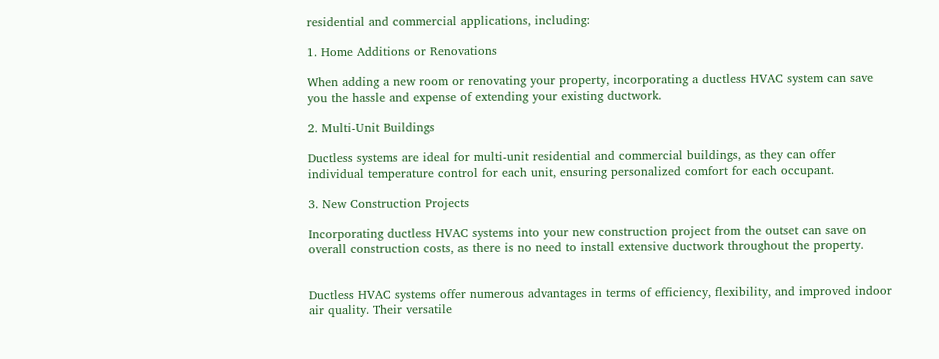residential and commercial applications, including:

1. Home Additions or Renovations

When adding a new room or renovating your property, incorporating a ductless HVAC system can save you the hassle and expense of extending your existing ductwork.

2. Multi-Unit Buildings

Ductless systems are ideal for multi-unit residential and commercial buildings, as they can offer individual temperature control for each unit, ensuring personalized comfort for each occupant.

3. New Construction Projects

Incorporating ductless HVAC systems into your new construction project from the outset can save on overall construction costs, as there is no need to install extensive ductwork throughout the property.


Ductless HVAC systems offer numerous advantages in terms of efficiency, flexibility, and improved indoor air quality. Their versatile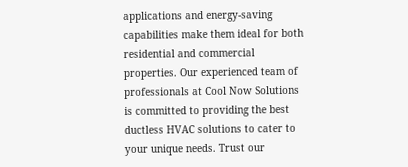applications and energy-saving capabilities make them ideal for both residential and commercial properties. Our experienced team of professionals at Cool Now Solutions is committed to providing the best ductless HVAC solutions to cater to your unique needs. Trust our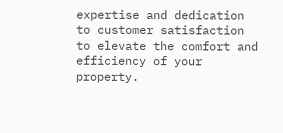expertise and dedication to customer satisfaction to elevate the comfort and efficiency of your property.